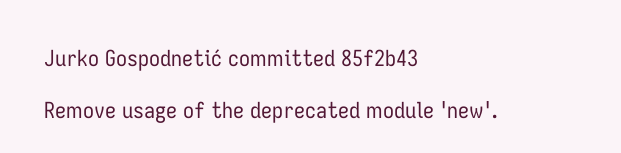Jurko Gospodnetić committed 85f2b43

Remove usage of the deprecated module 'new'.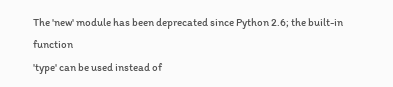The 'new' module has been deprecated since Python 2.6; the built-in function
'type' can be used instead of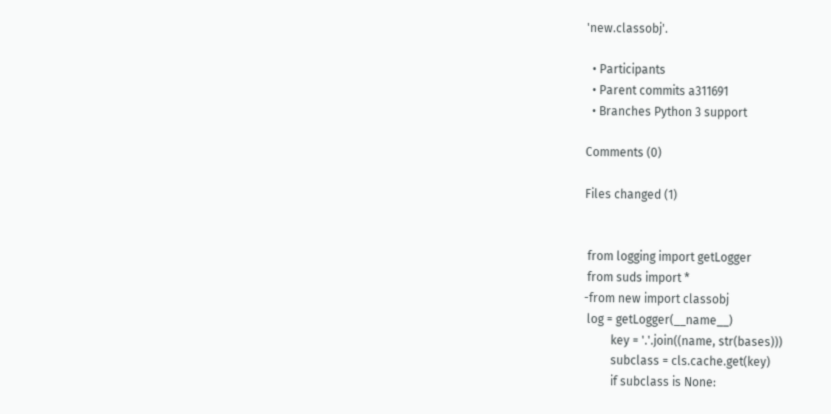'new.classobj'.

  • Participants
  • Parent commits a311691
  • Branches Python 3 support

Comments (0)

Files changed (1)


 from logging import getLogger
 from suds import *
-from new import classobj
 log = getLogger(__name__)
         key = '.'.join((name, str(bases)))
         subclass = cls.cache.get(key)
         if subclass is None: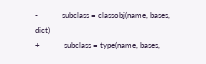-            subclass = classobj(name, bases, dict)
+            subclass = type(name, bases,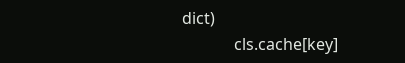dict)
             cls.cache[key]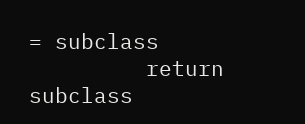= subclass
         return subclass